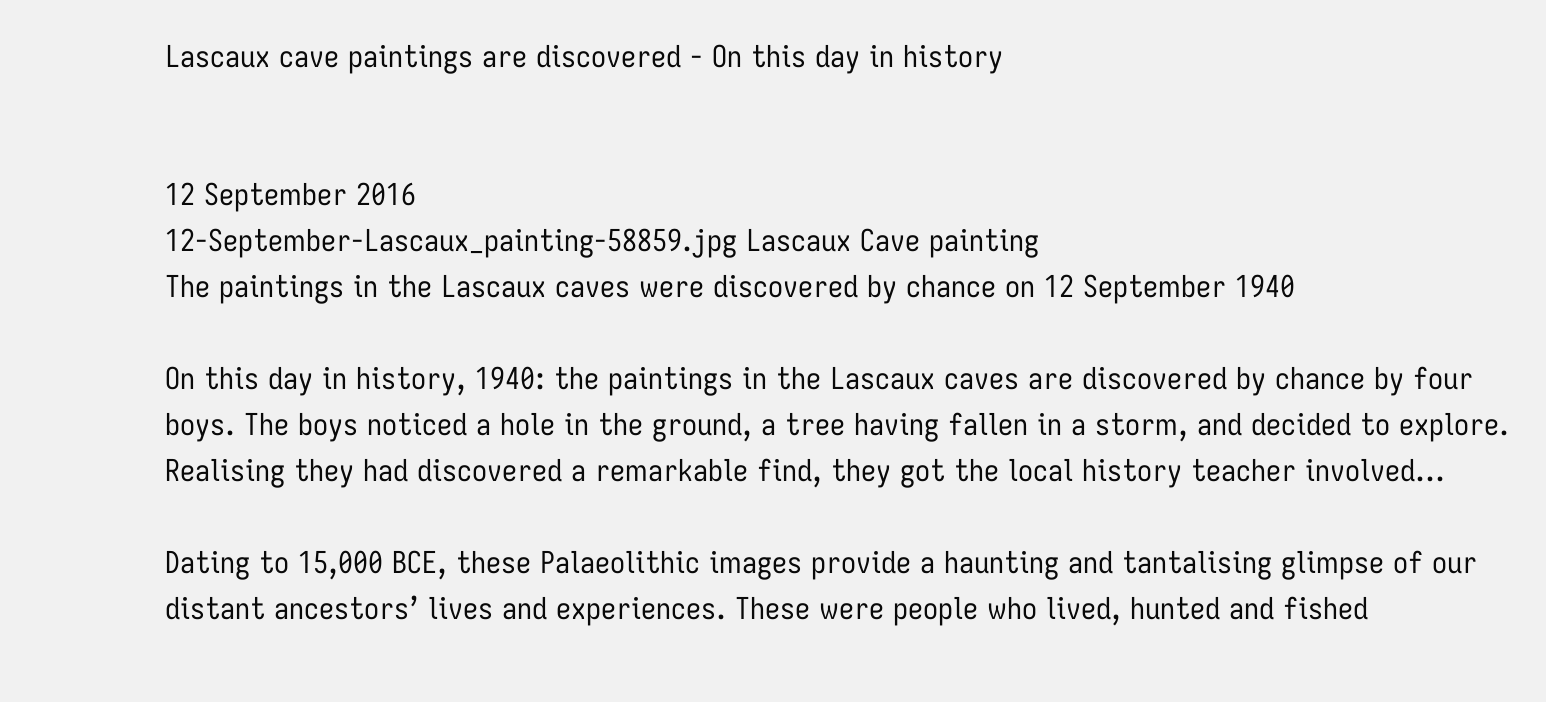Lascaux cave paintings are discovered - On this day in history


12 September 2016
12-September-Lascaux_painting-58859.jpg Lascaux Cave painting
The paintings in the Lascaux caves were discovered by chance on 12 September 1940

On this day in history, 1940: the paintings in the Lascaux caves are discovered by chance by four boys. The boys noticed a hole in the ground, a tree having fallen in a storm, and decided to explore. Realising they had discovered a remarkable find, they got the local history teacher involved...

Dating to 15,000 BCE, these Palaeolithic images provide a haunting and tantalising glimpse of our distant ancestors’ lives and experiences. These were people who lived, hunted and fished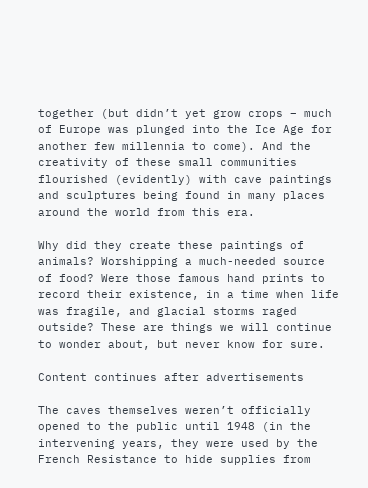together (but didn’t yet grow crops – much of Europe was plunged into the Ice Age for another few millennia to come). And the creativity of these small communities flourished (evidently) with cave paintings and sculptures being found in many places around the world from this era.

Why did they create these paintings of animals? Worshipping a much-needed source of food? Were those famous hand prints to record their existence, in a time when life was fragile, and glacial storms raged outside? These are things we will continue to wonder about, but never know for sure.

Content continues after advertisements

The caves themselves weren’t officially opened to the public until 1948 (in the intervening years, they were used by the French Resistance to hide supplies from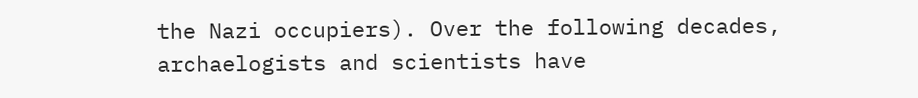the Nazi occupiers). Over the following decades, archaelogists and scientists have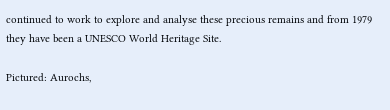continued to work to explore and analyse these precious remains and from 1979 they have been a UNESCO World Heritage Site.

Pictured: Aurochs,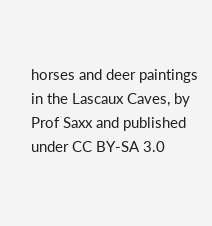horses and deer paintings in the Lascaux Caves, by Prof Saxx and published under CC BY-SA 3.0